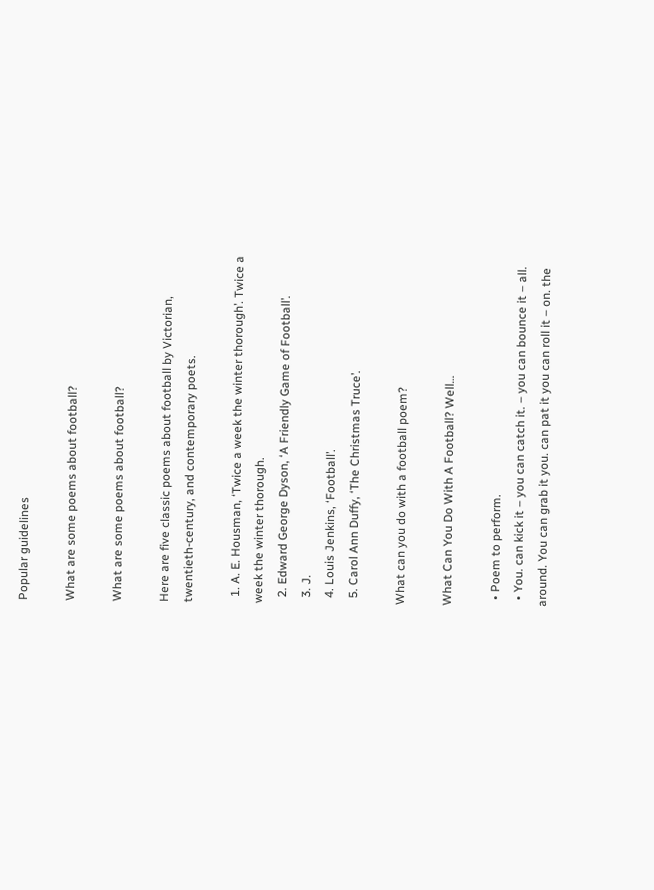Popular guidelines

What are some poems about football?

What are some poems about football?

Here are five classic poems about football by Victorian, twentieth-century, and contemporary poets.

  1. A. E. Housman, ‘Twice a week the winter thorough’. Twice a week the winter thorough.
  2. Edward George Dyson, ‘A Friendly Game of Football’.
  3. J.
  4. Louis Jenkins, ‘Football’.
  5. Carol Ann Duffy, ‘The Christmas Truce’.

What can you do with a football poem?

What Can You Do With A Football? Well…

  • Poem to perform.
  • You. can kick it – you can catch it. – you can bounce it – all. around. You can grab it you. can pat it you can roll it – on. the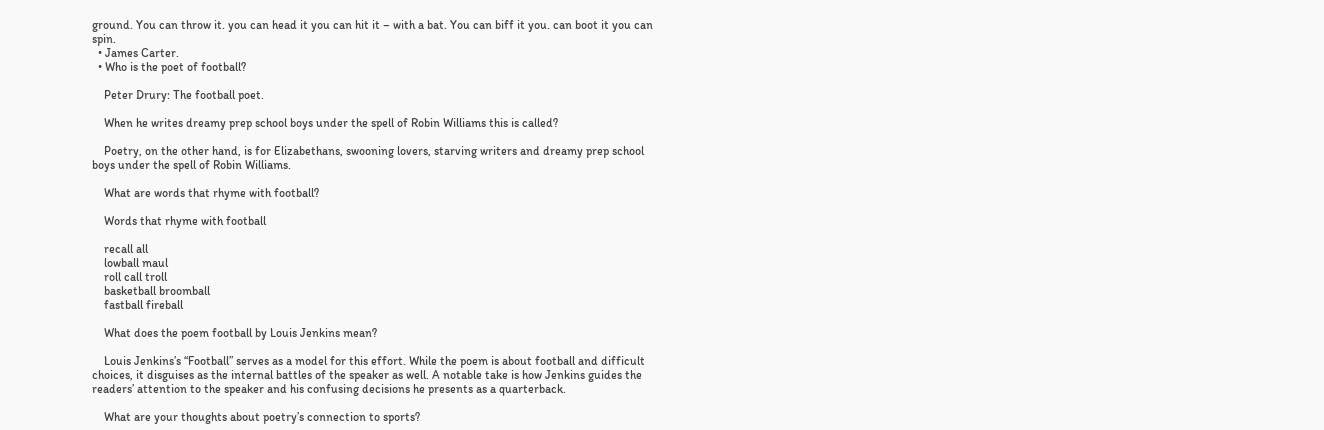ground. You can throw it. you can head it you can hit it – with a bat. You can biff it you. can boot it you can spin.
  • James Carter.
  • Who is the poet of football?

    Peter Drury: The football poet.

    When he writes dreamy prep school boys under the spell of Robin Williams this is called?

    Poetry, on the other hand, is for Elizabethans, swooning lovers, starving writers and dreamy prep school boys under the spell of Robin Williams.

    What are words that rhyme with football?

    Words that rhyme with football

    recall all
    lowball maul
    roll call troll
    basketball broomball
    fastball fireball

    What does the poem football by Louis Jenkins mean?

    Louis Jenkins’s “Football” serves as a model for this effort. While the poem is about football and difficult choices, it disguises as the internal battles of the speaker as well. A notable take is how Jenkins guides the readers’ attention to the speaker and his confusing decisions he presents as a quarterback.

    What are your thoughts about poetry’s connection to sports?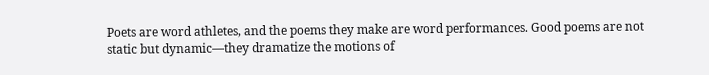Poets are word athletes, and the poems they make are word performances. Good poems are not static but dynamic—they dramatize the motions of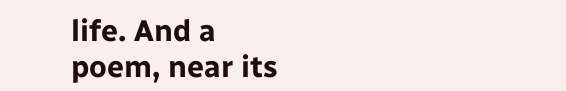life. And a poem, near its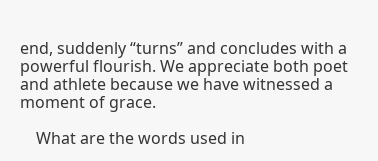end, suddenly “turns” and concludes with a powerful flourish. We appreciate both poet and athlete because we have witnessed a moment of grace.

    What are the words used in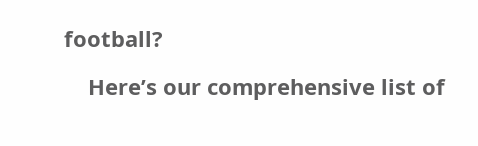football?

    Here’s our comprehensive list of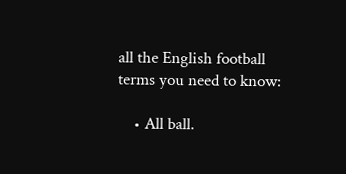all the English football terms you need to know:

    • All ball.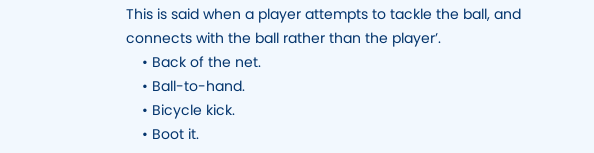This is said when a player attempts to tackle the ball, and connects with the ball rather than the player’.
    • Back of the net.
    • Ball-to-hand.
    • Bicycle kick.
    • Boot it.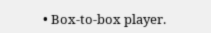• Box-to-box player.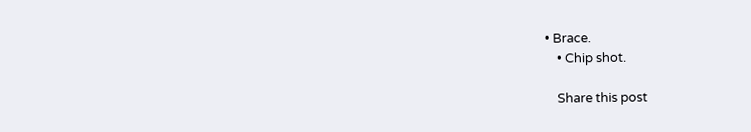• Brace.
    • Chip shot.

    Share this post